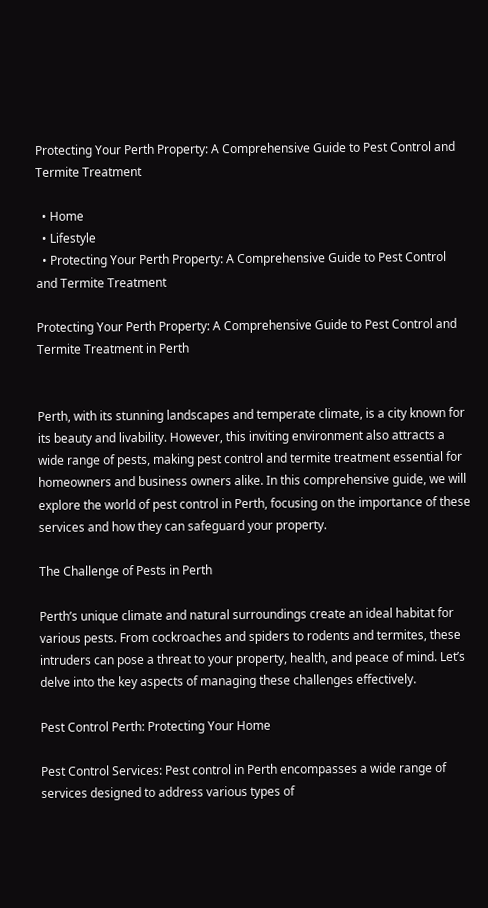Protecting Your Perth Property: A Comprehensive Guide to Pest Control and Termite Treatment

  • Home
  • Lifestyle
  • Protecting Your Perth Property: A Comprehensive Guide to Pest Control and Termite Treatment

Protecting Your Perth Property: A Comprehensive Guide to Pest Control and Termite Treatment in Perth


Perth, with its stunning landscapes and temperate climate, is a city known for its beauty and livability. However, this inviting environment also attracts a wide range of pests, making pest control and termite treatment essential for homeowners and business owners alike. In this comprehensive guide, we will explore the world of pest control in Perth, focusing on the importance of these services and how they can safeguard your property.

The Challenge of Pests in Perth

Perth’s unique climate and natural surroundings create an ideal habitat for various pests. From cockroaches and spiders to rodents and termites, these intruders can pose a threat to your property, health, and peace of mind. Let’s delve into the key aspects of managing these challenges effectively.

Pest Control Perth: Protecting Your Home

Pest Control Services: Pest control in Perth encompasses a wide range of services designed to address various types of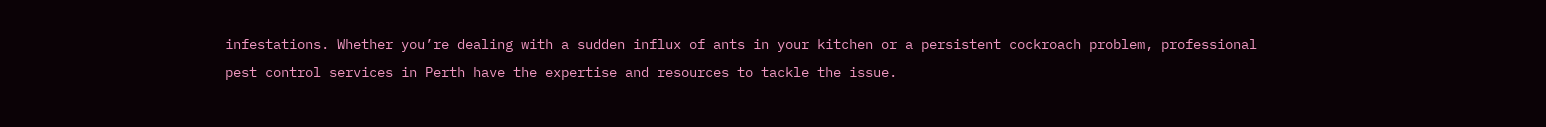infestations. Whether you’re dealing with a sudden influx of ants in your kitchen or a persistent cockroach problem, professional pest control services in Perth have the expertise and resources to tackle the issue.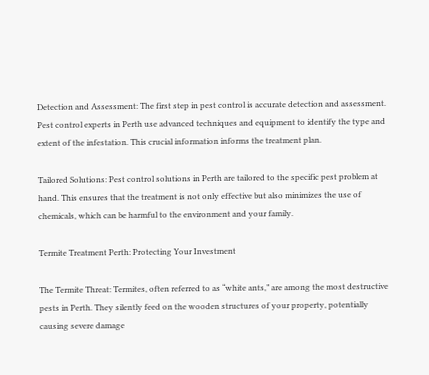Detection and Assessment: The first step in pest control is accurate detection and assessment. Pest control experts in Perth use advanced techniques and equipment to identify the type and extent of the infestation. This crucial information informs the treatment plan.

Tailored Solutions: Pest control solutions in Perth are tailored to the specific pest problem at hand. This ensures that the treatment is not only effective but also minimizes the use of chemicals, which can be harmful to the environment and your family.

Termite Treatment Perth: Protecting Your Investment

The Termite Threat: Termites, often referred to as “white ants,” are among the most destructive pests in Perth. They silently feed on the wooden structures of your property, potentially causing severe damage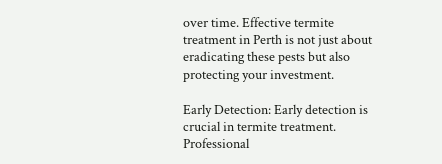over time. Effective termite treatment in Perth is not just about eradicating these pests but also protecting your investment.

Early Detection: Early detection is crucial in termite treatment. Professional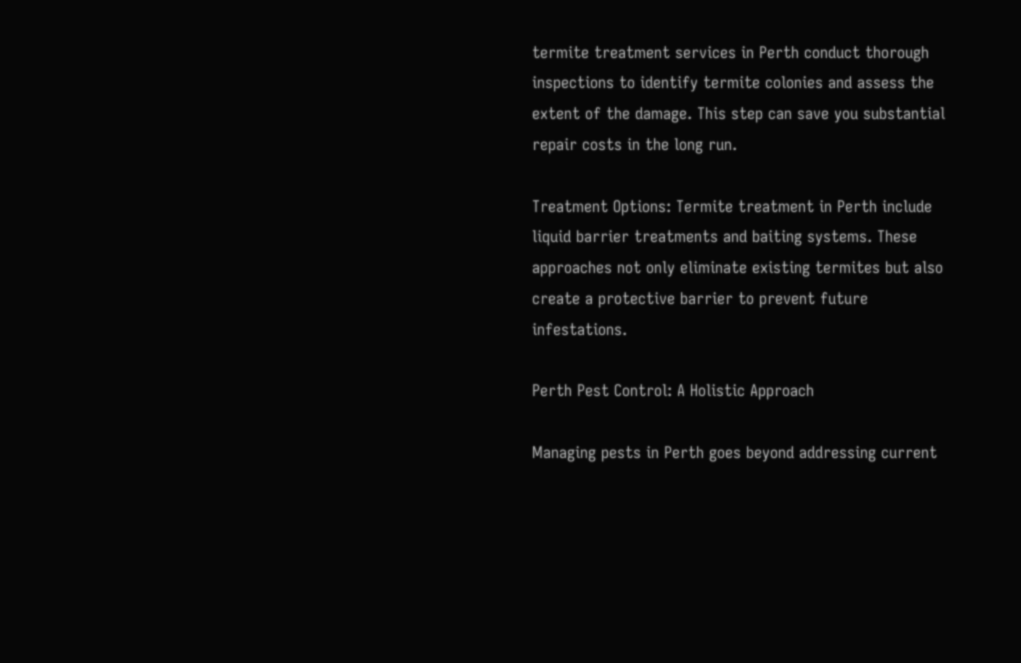termite treatment services in Perth conduct thorough inspections to identify termite colonies and assess the extent of the damage. This step can save you substantial repair costs in the long run.

Treatment Options: Termite treatment in Perth include liquid barrier treatments and baiting systems. These approaches not only eliminate existing termites but also create a protective barrier to prevent future infestations.

Perth Pest Control: A Holistic Approach

Managing pests in Perth goes beyond addressing current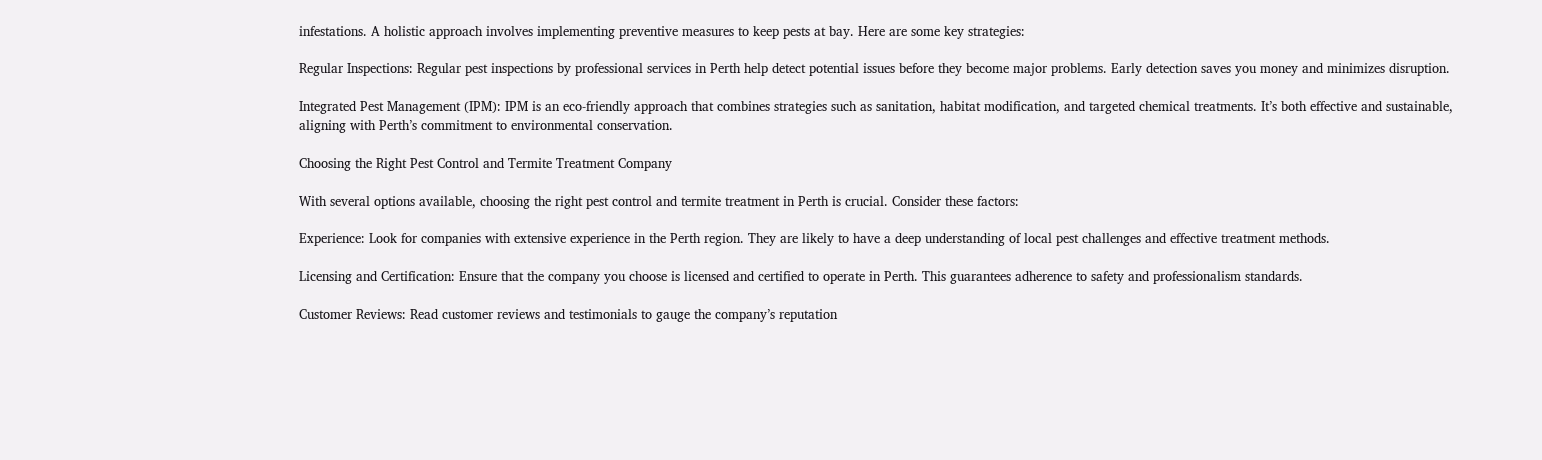infestations. A holistic approach involves implementing preventive measures to keep pests at bay. Here are some key strategies:

Regular Inspections: Regular pest inspections by professional services in Perth help detect potential issues before they become major problems. Early detection saves you money and minimizes disruption.

Integrated Pest Management (IPM): IPM is an eco-friendly approach that combines strategies such as sanitation, habitat modification, and targeted chemical treatments. It’s both effective and sustainable, aligning with Perth’s commitment to environmental conservation.

Choosing the Right Pest Control and Termite Treatment Company

With several options available, choosing the right pest control and termite treatment in Perth is crucial. Consider these factors:

Experience: Look for companies with extensive experience in the Perth region. They are likely to have a deep understanding of local pest challenges and effective treatment methods.

Licensing and Certification: Ensure that the company you choose is licensed and certified to operate in Perth. This guarantees adherence to safety and professionalism standards.

Customer Reviews: Read customer reviews and testimonials to gauge the company’s reputation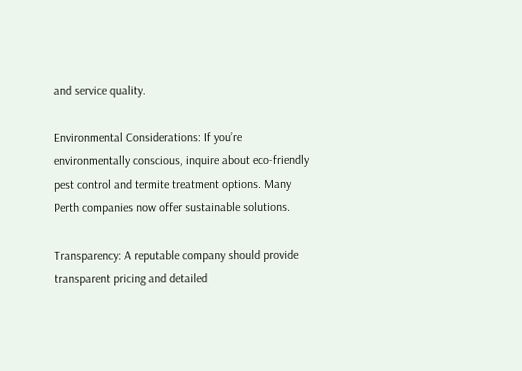and service quality.

Environmental Considerations: If you’re environmentally conscious, inquire about eco-friendly pest control and termite treatment options. Many Perth companies now offer sustainable solutions.

Transparency: A reputable company should provide transparent pricing and detailed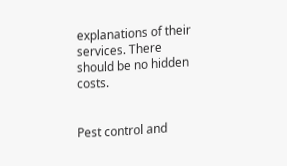explanations of their services. There should be no hidden costs.


Pest control and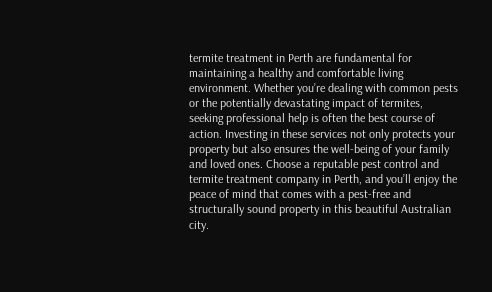termite treatment in Perth are fundamental for maintaining a healthy and comfortable living environment. Whether you’re dealing with common pests or the potentially devastating impact of termites, seeking professional help is often the best course of action. Investing in these services not only protects your property but also ensures the well-being of your family and loved ones. Choose a reputable pest control and termite treatment company in Perth, and you’ll enjoy the peace of mind that comes with a pest-free and structurally sound property in this beautiful Australian city.